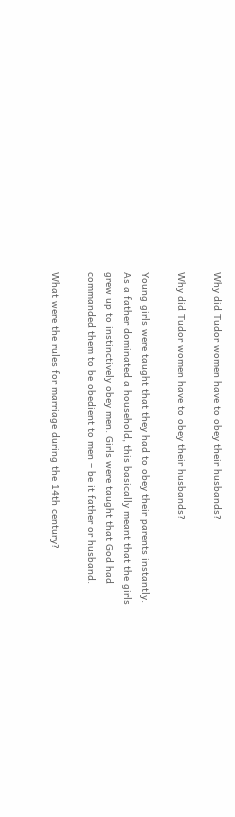Why did Tudor women have to obey their husbands?

Why did Tudor women have to obey their husbands?

Young girls were taught that they had to obey their parents instantly. As a father dominated a household, this basically meant that the girls grew up to instinctively obey men. Girls were taught that God had commanded them to be obedient to men – be it father or husband.

What were the rules for marriage during the 14th century?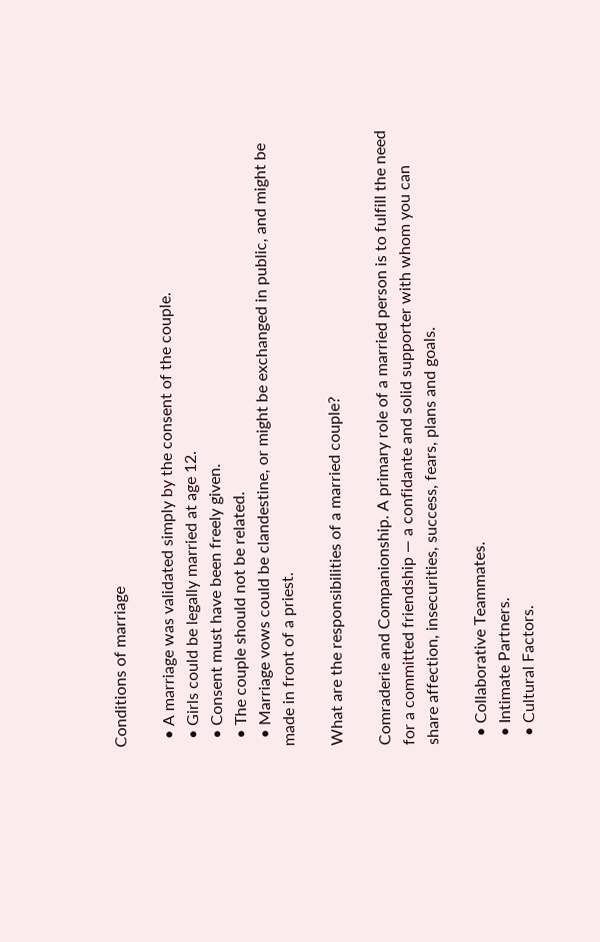Conditions of marriage

  • A marriage was validated simply by the consent of the couple.
  • Girls could be legally married at age 12.
  • Consent must have been freely given.
  • The couple should not be related.
  • Marriage vows could be clandestine, or might be exchanged in public, and might be made in front of a priest.

What are the responsibilities of a married couple?

Comraderie and Companionship. A primary role of a married person is to fulfill the need for a committed friendship — a confidante and solid supporter with whom you can share affection, insecurities, success, fears, plans and goals.

  • Collaborative Teammates.
  • Intimate Partners.
  • Cultural Factors.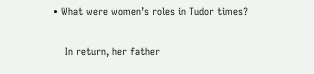• What were women’s roles in Tudor times?

    In return, her father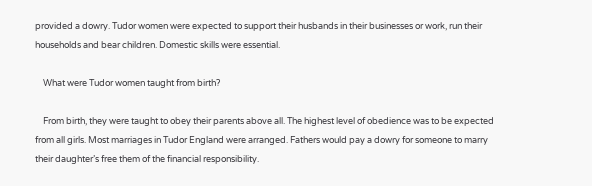provided a dowry. Tudor women were expected to support their husbands in their businesses or work, run their households and bear children. Domestic skills were essential.

    What were Tudor women taught from birth?

    From birth, they were taught to obey their parents above all. The highest level of obedience was to be expected from all girls. Most marriages in Tudor England were arranged. Fathers would pay a dowry for someone to marry their daughter’s free them of the financial responsibility.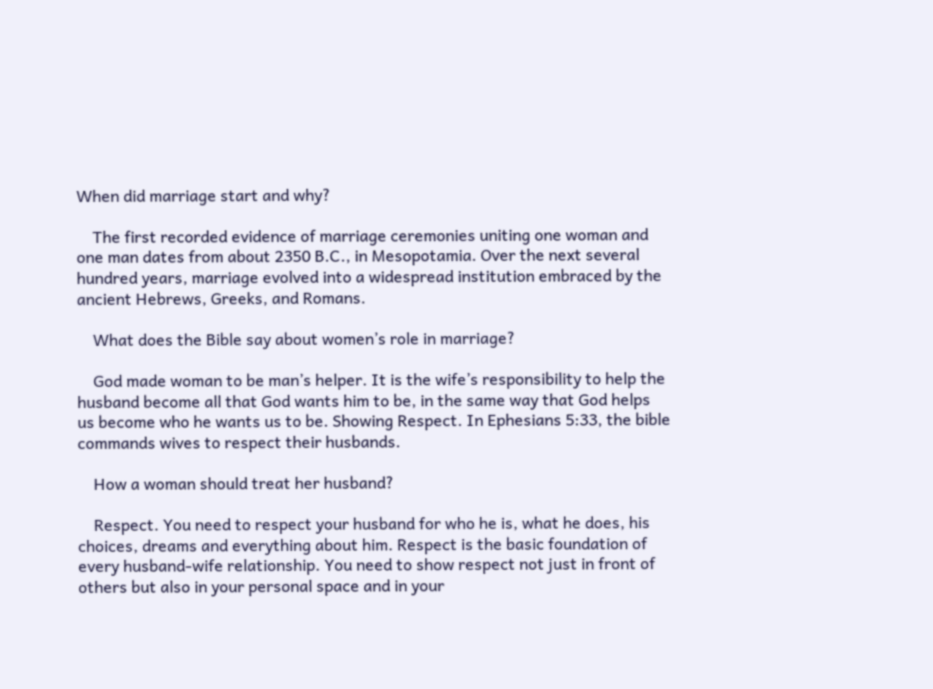When did marriage start and why?

    The first recorded evidence of marriage ceremonies uniting one woman and one man dates from about 2350 B.C., in Mesopotamia. Over the next several hundred years, marriage evolved into a widespread institution embraced by the ancient Hebrews, Greeks, and Romans.

    What does the Bible say about women’s role in marriage?

    God made woman to be man’s helper. It is the wife’s responsibility to help the husband become all that God wants him to be, in the same way that God helps us become who he wants us to be. Showing Respect. In Ephesians 5:33, the bible commands wives to respect their husbands.

    How a woman should treat her husband?

    Respect. You need to respect your husband for who he is, what he does, his choices, dreams and everything about him. Respect is the basic foundation of every husband-wife relationship. You need to show respect not just in front of others but also in your personal space and in your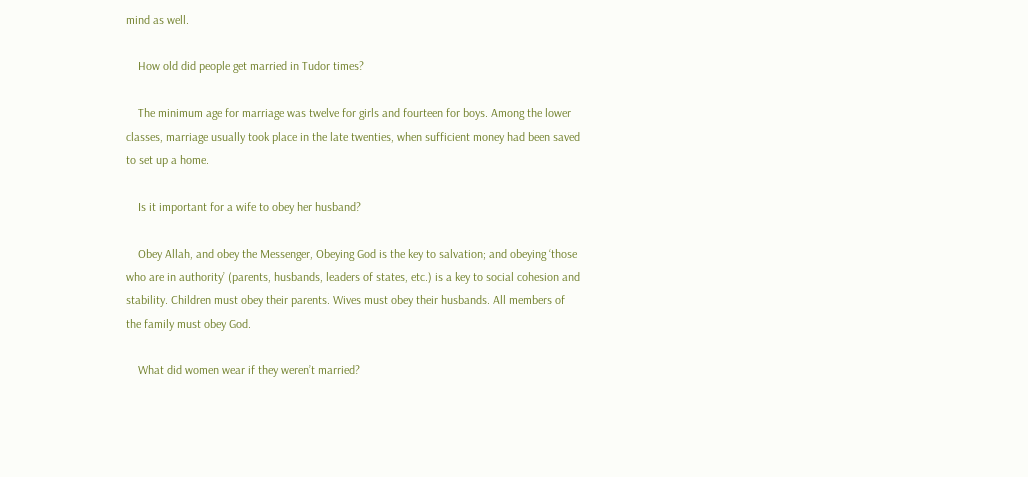mind as well.

    How old did people get married in Tudor times?

    The minimum age for marriage was twelve for girls and fourteen for boys. Among the lower classes, marriage usually took place in the late twenties, when sufficient money had been saved to set up a home.

    Is it important for a wife to obey her husband?

    Obey Allah, and obey the Messenger, Obeying God is the key to salvation; and obeying ‘those who are in authority’ (parents, husbands, leaders of states, etc.) is a key to social cohesion and stability. Children must obey their parents. Wives must obey their husbands. All members of the family must obey God.

    What did women wear if they weren’t married?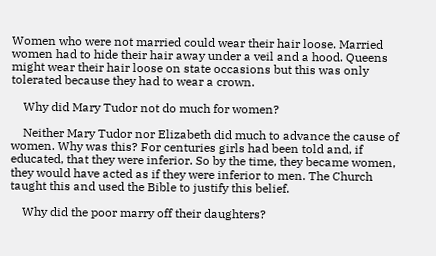Women who were not married could wear their hair loose. Married women had to hide their hair away under a veil and a hood. Queens might wear their hair loose on state occasions but this was only tolerated because they had to wear a crown.

    Why did Mary Tudor not do much for women?

    Neither Mary Tudor nor Elizabeth did much to advance the cause of women. Why was this? For centuries girls had been told and, if educated, that they were inferior. So by the time, they became women, they would have acted as if they were inferior to men. The Church taught this and used the Bible to justify this belief.

    Why did the poor marry off their daughters?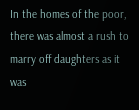In the homes of the poor, there was almost a rush to marry off daughters as it was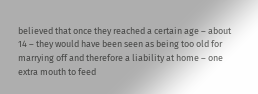believed that once they reached a certain age – about 14 – they would have been seen as being too old for marrying off and therefore a liability at home – one extra mouth to feed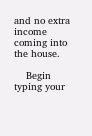and no extra income coming into the house.

    Begin typing your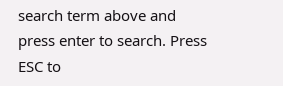search term above and press enter to search. Press ESC to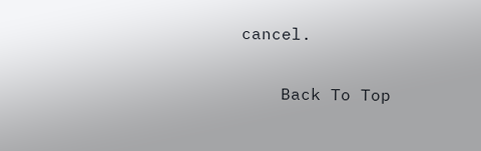cancel.

    Back To Top